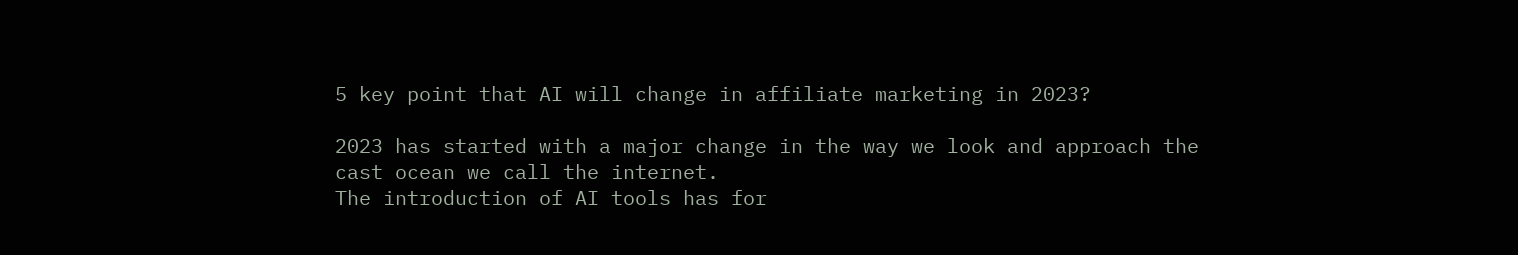5 key point that AI will change in affiliate marketing in 2023?

2023 has started with a major change in the way we look and approach the cast ocean we call the internet.
The introduction of AI tools has for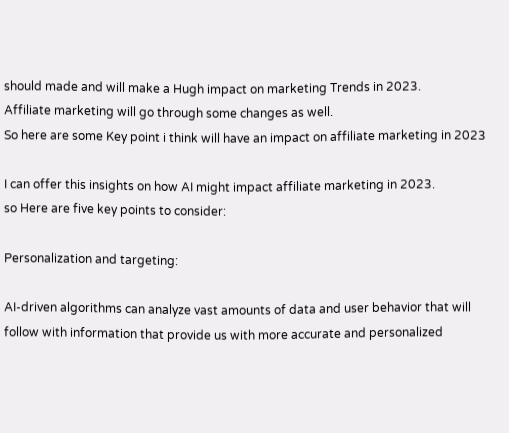should made and will make a Hugh impact on marketing Trends in 2023.
Affiliate marketing will go through some changes as well.
So here are some Key point i think will have an impact on affiliate marketing in 2023

I can offer this insights on how AI might impact affiliate marketing in 2023.
so Here are five key points to consider:

Personalization and targeting:

AI-driven algorithms can analyze vast amounts of data and user behavior that will follow with information that provide us with more accurate and personalized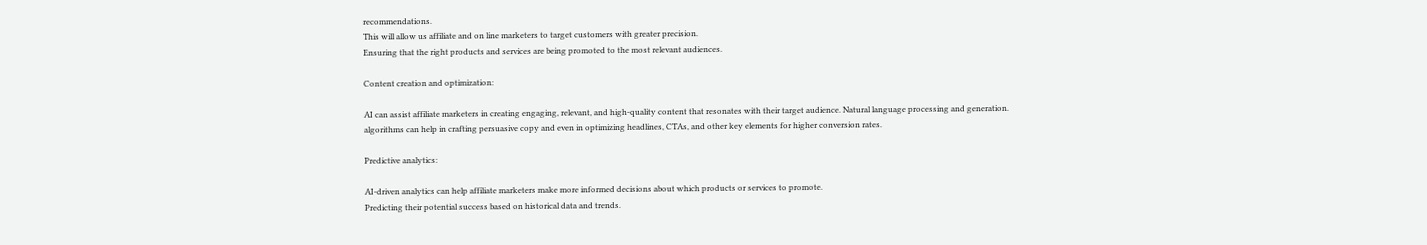recommendations.
This will allow us affiliate and on line marketers to target customers with greater precision.
Ensuring that the right products and services are being promoted to the most relevant audiences.

Content creation and optimization:

AI can assist affiliate marketers in creating engaging, relevant, and high-quality content that resonates with their target audience. Natural language processing and generation.
algorithms can help in crafting persuasive copy and even in optimizing headlines, CTAs, and other key elements for higher conversion rates.

Predictive analytics:

AI-driven analytics can help affiliate marketers make more informed decisions about which products or services to promote.
Predicting their potential success based on historical data and trends.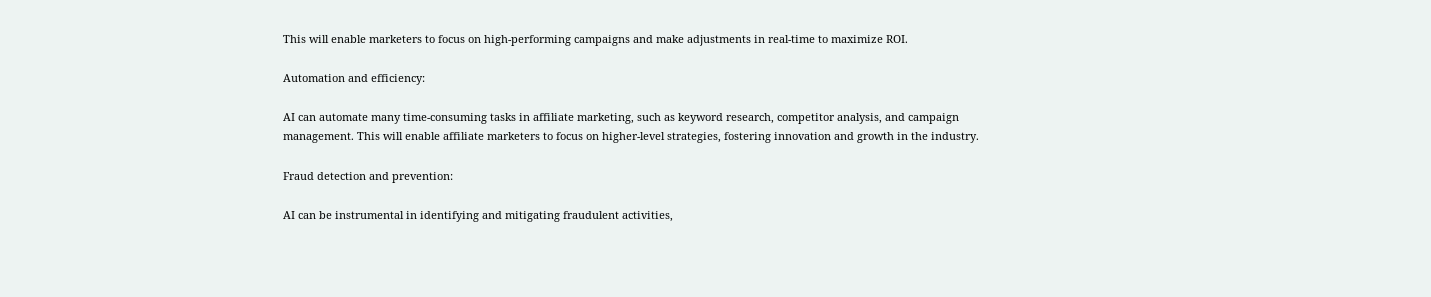This will enable marketers to focus on high-performing campaigns and make adjustments in real-time to maximize ROI.

Automation and efficiency:

AI can automate many time-consuming tasks in affiliate marketing, such as keyword research, competitor analysis, and campaign management. This will enable affiliate marketers to focus on higher-level strategies, fostering innovation and growth in the industry.

Fraud detection and prevention:

AI can be instrumental in identifying and mitigating fraudulent activities,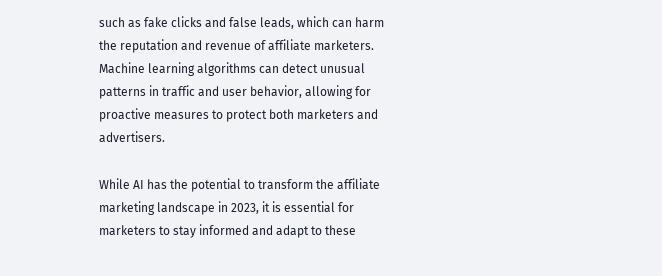such as fake clicks and false leads, which can harm the reputation and revenue of affiliate marketers. Machine learning algorithms can detect unusual patterns in traffic and user behavior, allowing for proactive measures to protect both marketers and advertisers.

While AI has the potential to transform the affiliate marketing landscape in 2023, it is essential for marketers to stay informed and adapt to these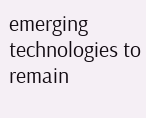emerging technologies to remain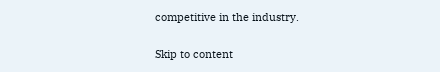competitive in the industry.

Skip to content